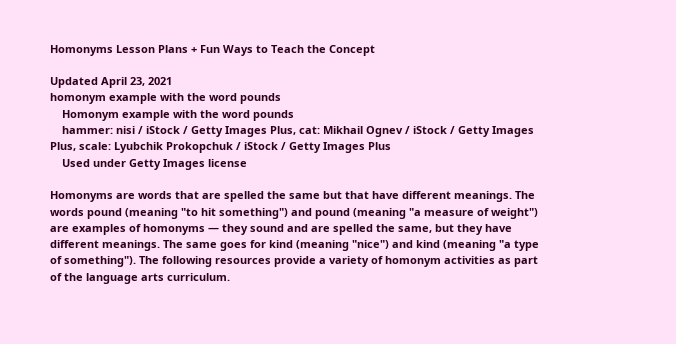Homonyms Lesson Plans + Fun Ways to Teach the Concept

Updated April 23, 2021
homonym example with the word pounds
    Homonym example with the word pounds
    hammer: nisi / iStock / Getty Images Plus, cat: Mikhail Ognev / iStock / Getty Images Plus, scale: Lyubchik Prokopchuk / iStock / Getty Images Plus
    Used under Getty Images license

Homonyms are words that are spelled the same but that have different meanings. The words pound (meaning "to hit something") and pound (meaning "a measure of weight") are examples of homonyms — they sound and are spelled the same, but they have different meanings. The same goes for kind (meaning "nice") and kind (meaning "a type of something"). The following resources provide a variety of homonym activities as part of the language arts curriculum.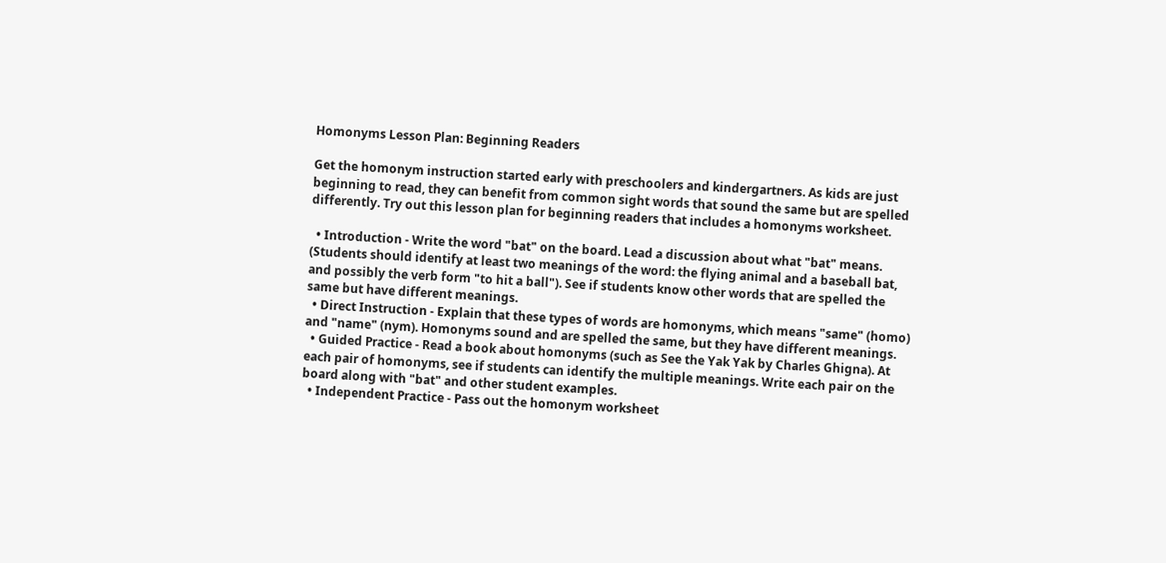Homonyms Lesson Plan: Beginning Readers

Get the homonym instruction started early with preschoolers and kindergartners. As kids are just beginning to read, they can benefit from common sight words that sound the same but are spelled differently. Try out this lesson plan for beginning readers that includes a homonyms worksheet.

  • Introduction - Write the word "bat" on the board. Lead a discussion about what "bat" means. (Students should identify at least two meanings of the word: the flying animal and a baseball bat, and possibly the verb form "to hit a ball"). See if students know other words that are spelled the same but have different meanings.
  • Direct Instruction - Explain that these types of words are homonyms, which means "same" (homo) and "name" (nym). Homonyms sound and are spelled the same, but they have different meanings.
  • Guided Practice - Read a book about homonyms (such as See the Yak Yak by Charles Ghigna). At each pair of homonyms, see if students can identify the multiple meanings. Write each pair on the board along with "bat" and other student examples.
  • Independent Practice - Pass out the homonym worksheet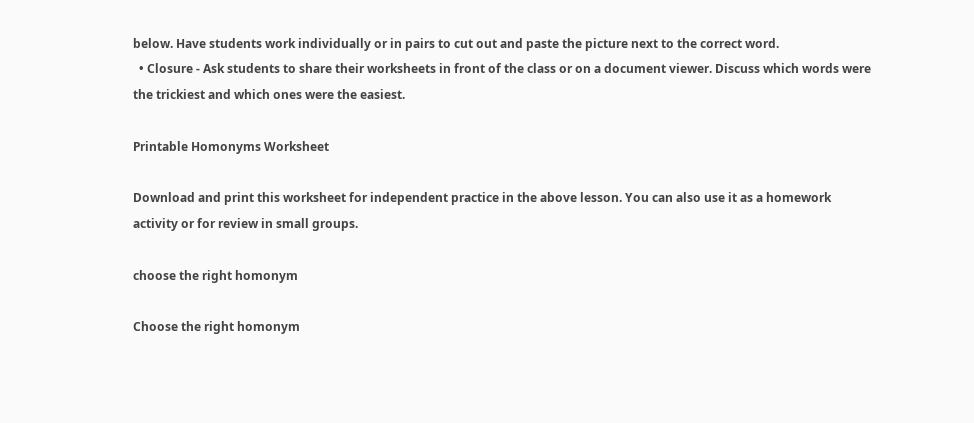below. Have students work individually or in pairs to cut out and paste the picture next to the correct word.
  • Closure - Ask students to share their worksheets in front of the class or on a document viewer. Discuss which words were the trickiest and which ones were the easiest.

Printable Homonyms Worksheet

Download and print this worksheet for independent practice in the above lesson. You can also use it as a homework activity or for review in small groups.

choose the right homonym

Choose the right homonym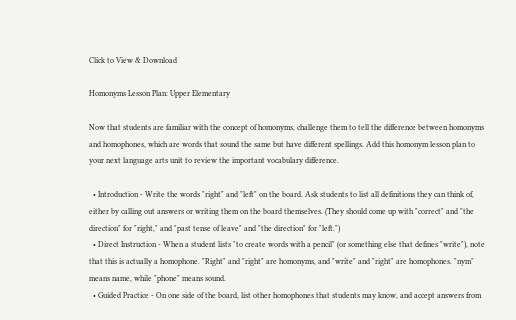Click to View & Download

Homonyms Lesson Plan: Upper Elementary

Now that students are familiar with the concept of homonyms, challenge them to tell the difference between homonyms and homophones, which are words that sound the same but have different spellings. Add this homonym lesson plan to your next language arts unit to review the important vocabulary difference.

  • Introduction - Write the words "right" and "left" on the board. Ask students to list all definitions they can think of, either by calling out answers or writing them on the board themselves. (They should come up with "correct" and "the direction" for "right," and "past tense of leave" and "the direction" for "left.")
  • Direct Instruction - When a student lists "to create words with a pencil" (or something else that defines "write"), note that this is actually a homophone. "Right" and "right" are homonyms, and "write" and "right" are homophones. "nym" means name, while "phone" means sound.
  • Guided Practice - On one side of the board, list other homophones that students may know, and accept answers from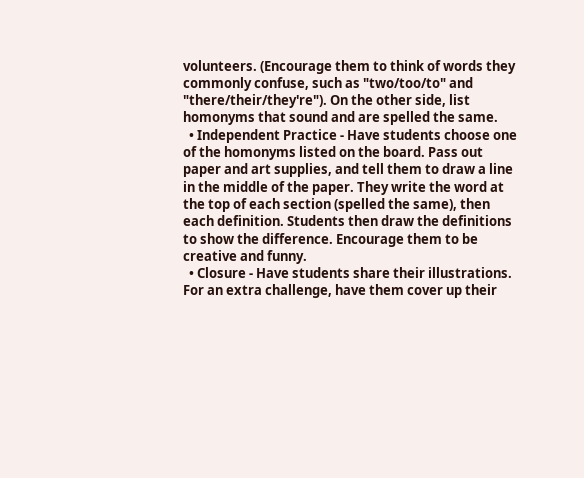volunteers. (Encourage them to think of words they commonly confuse, such as "two/too/to" and "there/their/they're"). On the other side, list homonyms that sound and are spelled the same.
  • Independent Practice - Have students choose one of the homonyms listed on the board. Pass out paper and art supplies, and tell them to draw a line in the middle of the paper. They write the word at the top of each section (spelled the same), then each definition. Students then draw the definitions to show the difference. Encourage them to be creative and funny.
  • Closure - Have students share their illustrations. For an extra challenge, have them cover up their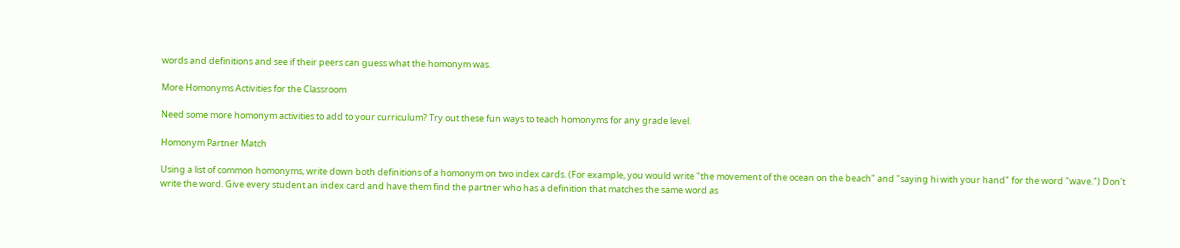words and definitions and see if their peers can guess what the homonym was.

More Homonyms Activities for the Classroom

Need some more homonym activities to add to your curriculum? Try out these fun ways to teach homonyms for any grade level.

Homonym Partner Match

Using a list of common homonyms, write down both definitions of a homonym on two index cards. (For example, you would write "the movement of the ocean on the beach" and "saying hi with your hand" for the word "wave.") Don't write the word. Give every student an index card and have them find the partner who has a definition that matches the same word as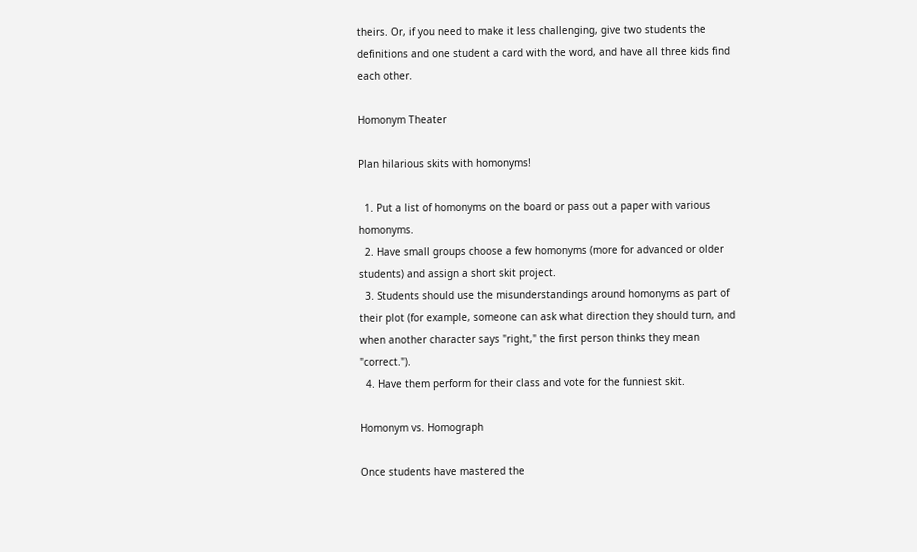theirs. Or, if you need to make it less challenging, give two students the definitions and one student a card with the word, and have all three kids find each other.

Homonym Theater

Plan hilarious skits with homonyms!

  1. Put a list of homonyms on the board or pass out a paper with various homonyms.
  2. Have small groups choose a few homonyms (more for advanced or older students) and assign a short skit project.
  3. Students should use the misunderstandings around homonyms as part of their plot (for example, someone can ask what direction they should turn, and when another character says "right," the first person thinks they mean "correct.").
  4. Have them perform for their class and vote for the funniest skit.

Homonym vs. Homograph

Once students have mastered the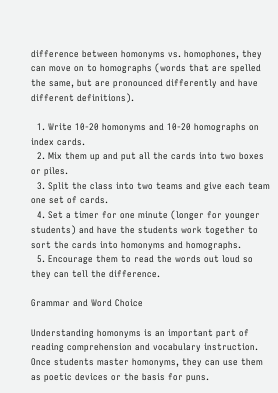difference between homonyms vs. homophones, they can move on to homographs (words that are spelled the same, but are pronounced differently and have different definitions).

  1. Write 10-20 homonyms and 10-20 homographs on index cards.
  2. Mix them up and put all the cards into two boxes or piles.
  3. Split the class into two teams and give each team one set of cards.
  4. Set a timer for one minute (longer for younger students) and have the students work together to sort the cards into homonyms and homographs.
  5. Encourage them to read the words out loud so they can tell the difference.

Grammar and Word Choice

Understanding homonyms is an important part of reading comprehension and vocabulary instruction. Once students master homonyms, they can use them as poetic devices or the basis for puns.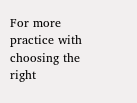For more practice with choosing the right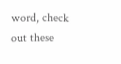word, check out these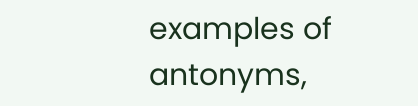examples of antonyms,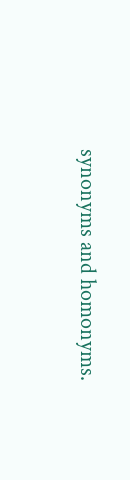synonyms and homonyms.